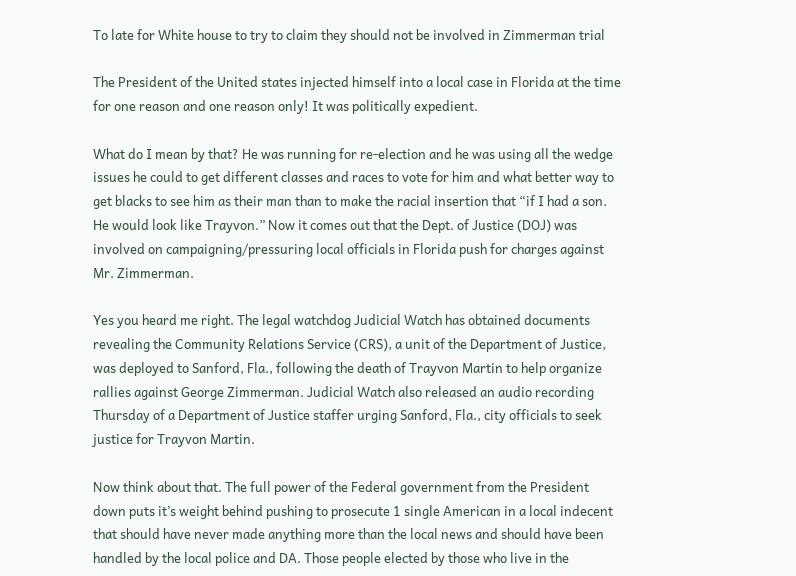To late for White house to try to claim they should not be involved in Zimmerman trial

The President of the United states injected himself into a local case in Florida at the time for one reason and one reason only! It was politically expedient.

What do I mean by that? He was running for re-election and he was using all the wedge issues he could to get different classes and races to vote for him and what better way to get blacks to see him as their man than to make the racial insertion that “if I had a son. He would look like Trayvon.” Now it comes out that the Dept. of Justice (DOJ) was involved on campaigning/pressuring local officials in Florida push for charges against Mr. Zimmerman.

Yes you heard me right. The legal watchdog Judicial Watch has obtained documents revealing the Community Relations Service (CRS), a unit of the Department of Justice, was deployed to Sanford, Fla., following the death of Trayvon Martin to help organize rallies against George Zimmerman. Judicial Watch also released an audio recording Thursday of a Department of Justice staffer urging Sanford, Fla., city officials to seek justice for Trayvon Martin.

Now think about that. The full power of the Federal government from the President down puts it’s weight behind pushing to prosecute 1 single American in a local indecent that should have never made anything more than the local news and should have been handled by the local police and DA. Those people elected by those who live in the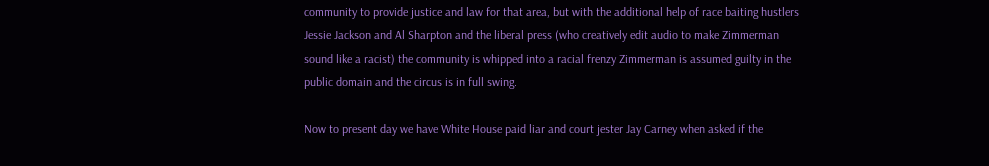community to provide justice and law for that area, but with the additional help of race baiting hustlers Jessie Jackson and Al Sharpton and the liberal press (who creatively edit audio to make Zimmerman sound like a racist) the community is whipped into a racial frenzy Zimmerman is assumed guilty in the public domain and the circus is in full swing.

Now to present day we have White House paid liar and court jester Jay Carney when asked if the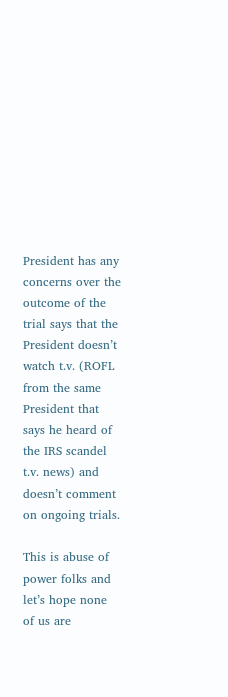President has any concerns over the outcome of the trial says that the President doesn’t watch t.v. (ROFL from the same President that says he heard of the IRS scandel t.v. news) and doesn’t comment on ongoing trials.

This is abuse of power folks and let’s hope none of us are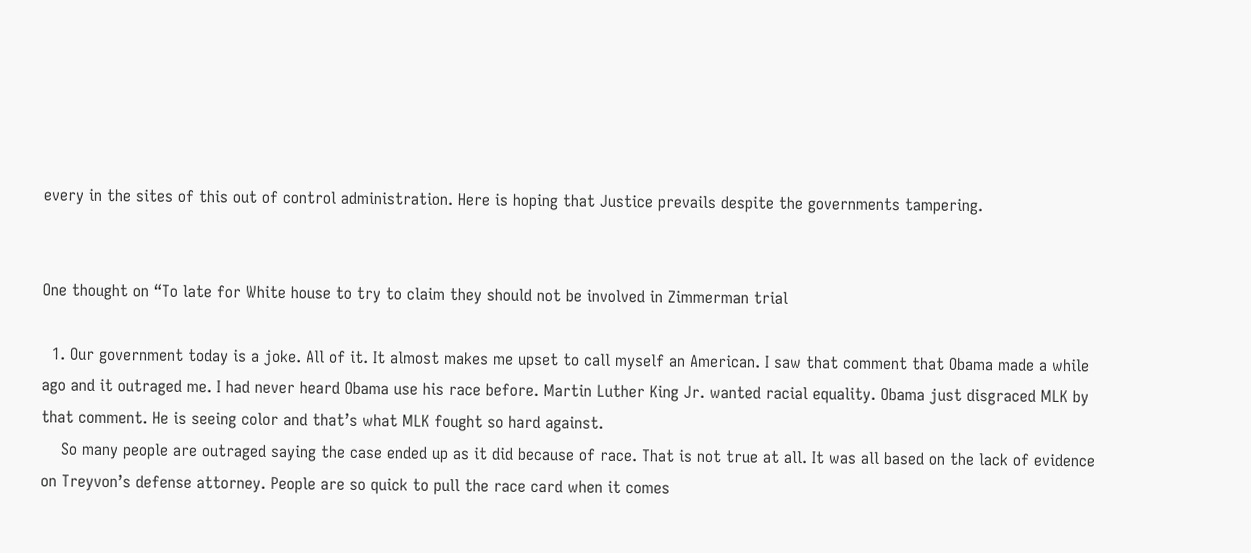every in the sites of this out of control administration. Here is hoping that Justice prevails despite the governments tampering.


One thought on “To late for White house to try to claim they should not be involved in Zimmerman trial

  1. Our government today is a joke. All of it. It almost makes me upset to call myself an American. I saw that comment that Obama made a while ago and it outraged me. I had never heard Obama use his race before. Martin Luther King Jr. wanted racial equality. Obama just disgraced MLK by that comment. He is seeing color and that’s what MLK fought so hard against.
    So many people are outraged saying the case ended up as it did because of race. That is not true at all. It was all based on the lack of evidence on Treyvon’s defense attorney. People are so quick to pull the race card when it comes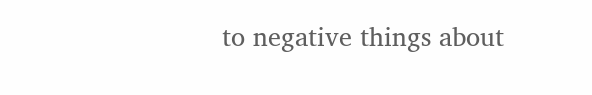to negative things about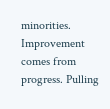minorities. Improvement comes from progress. Pulling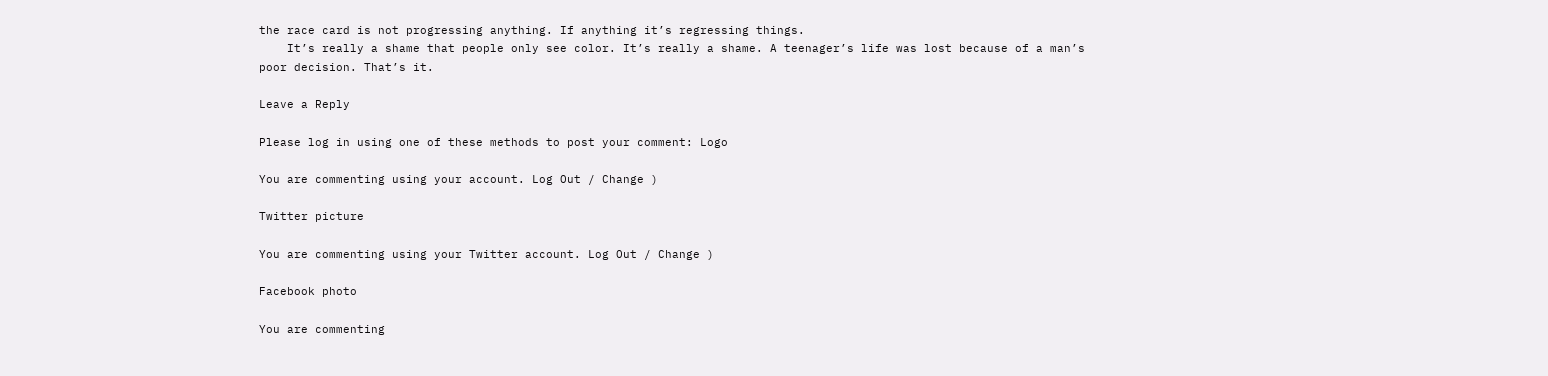the race card is not progressing anything. If anything it’s regressing things.
    It’s really a shame that people only see color. It’s really a shame. A teenager’s life was lost because of a man’s poor decision. That’s it.

Leave a Reply

Please log in using one of these methods to post your comment: Logo

You are commenting using your account. Log Out / Change )

Twitter picture

You are commenting using your Twitter account. Log Out / Change )

Facebook photo

You are commenting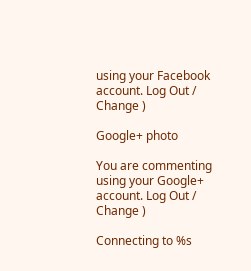using your Facebook account. Log Out / Change )

Google+ photo

You are commenting using your Google+ account. Log Out / Change )

Connecting to %s